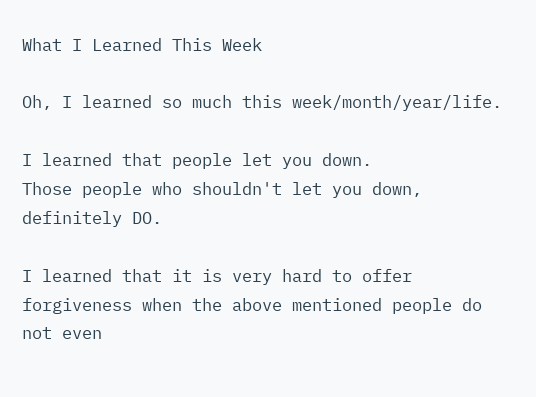What I Learned This Week

Oh, I learned so much this week/month/year/life.

I learned that people let you down.
Those people who shouldn't let you down, definitely DO.

I learned that it is very hard to offer forgiveness when the above mentioned people do not even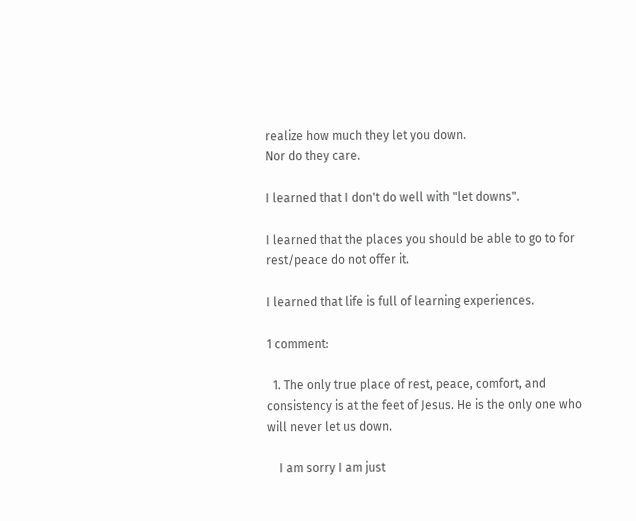realize how much they let you down.
Nor do they care.

I learned that I don't do well with "let downs".

I learned that the places you should be able to go to for rest/peace do not offer it.

I learned that life is full of learning experiences.

1 comment:

  1. The only true place of rest, peace, comfort, and consistency is at the feet of Jesus. He is the only one who will never let us down.

    I am sorry I am just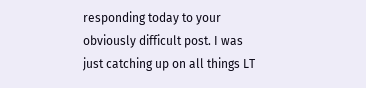responding today to your obviously difficult post. I was just catching up on all things LT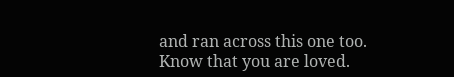and ran across this one too. Know that you are loved.